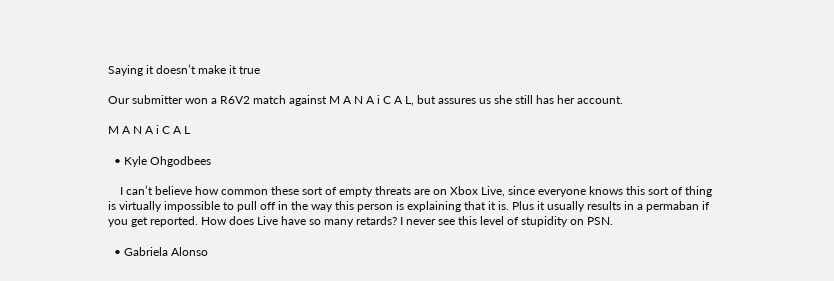Saying it doesn’t make it true

Our submitter won a R6V2 match against M A N A i C A L, but assures us she still has her account.

M A N A i C A L

  • Kyle Ohgodbees

    I can’t believe how common these sort of empty threats are on Xbox Live, since everyone knows this sort of thing is virtually impossible to pull off in the way this person is explaining that it is. Plus it usually results in a permaban if you get reported. How does Live have so many retards? I never see this level of stupidity on PSN.

  • Gabriela Alonso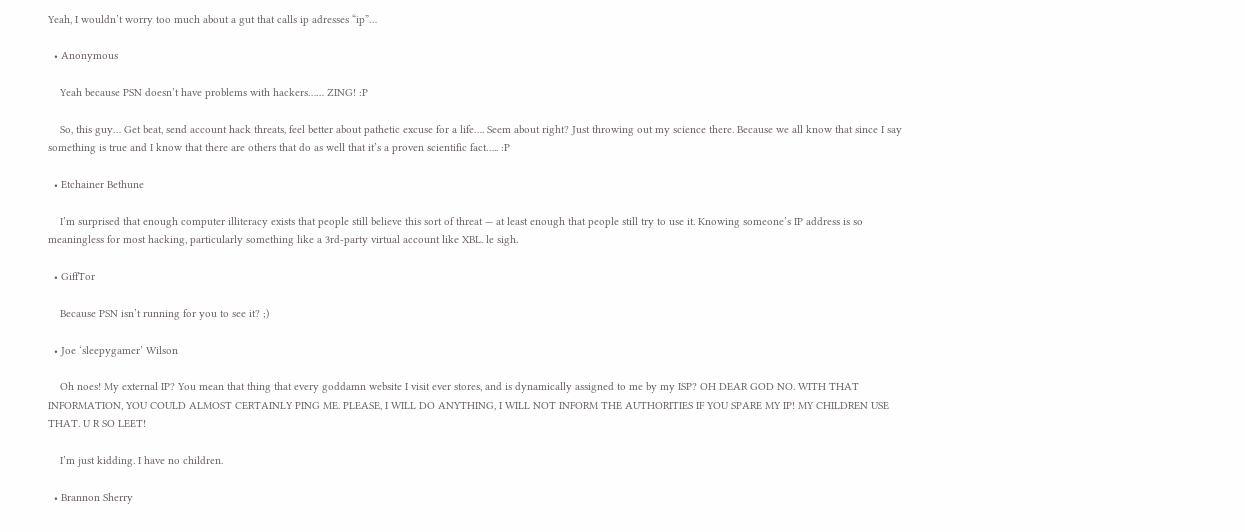Yeah, I wouldn’t worry too much about a gut that calls ip adresses “ip”…

  • Anonymous

    Yeah because PSN doesn’t have problems with hackers…… ZING! :P

    So, this guy… Get beat, send account hack threats, feel better about pathetic excuse for a life…. Seem about right? Just throwing out my science there. Because we all know that since I say something is true and I know that there are others that do as well that it’s a proven scientific fact….. :P

  • Etchainer Bethune

    I’m surprised that enough computer illiteracy exists that people still believe this sort of threat — at least enough that people still try to use it. Knowing someone’s IP address is so meaningless for most hacking, particularly something like a 3rd-party virtual account like XBL. le sigh.

  • GiffTor

    Because PSN isn’t running for you to see it? ;)

  • Joe ‘sleepygamer’ Wilson

    Oh noes! My external IP? You mean that thing that every goddamn website I visit ever stores, and is dynamically assigned to me by my ISP? OH DEAR GOD NO. WITH THAT INFORMATION, YOU COULD ALMOST CERTAINLY PING ME. PLEASE, I WILL DO ANYTHING, I WILL NOT INFORM THE AUTHORITIES IF YOU SPARE MY IP! MY CHILDREN USE THAT. U R SO LEET!

    I’m just kidding. I have no children.

  • Brannon Sherry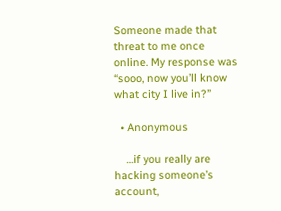Someone made that threat to me once online. My response was “sooo, now you’ll know what city I live in?”

  • Anonymous

    …if you really are hacking someone’s account,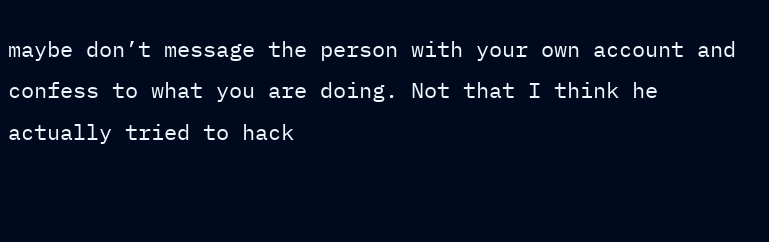maybe don’t message the person with your own account and confess to what you are doing. Not that I think he actually tried to hack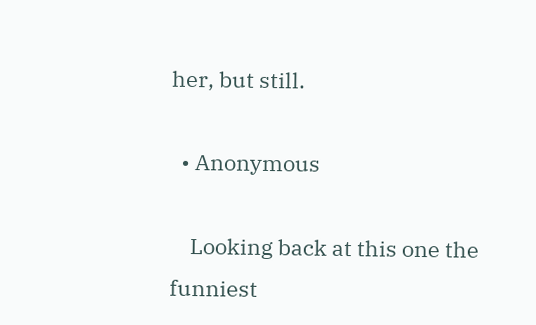her, but still.

  • Anonymous

    Looking back at this one the funniest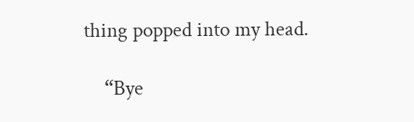thing popped into my head.

    “Bye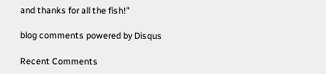and thanks for all the fish!”

blog comments powered by Disqus

Recent Comments